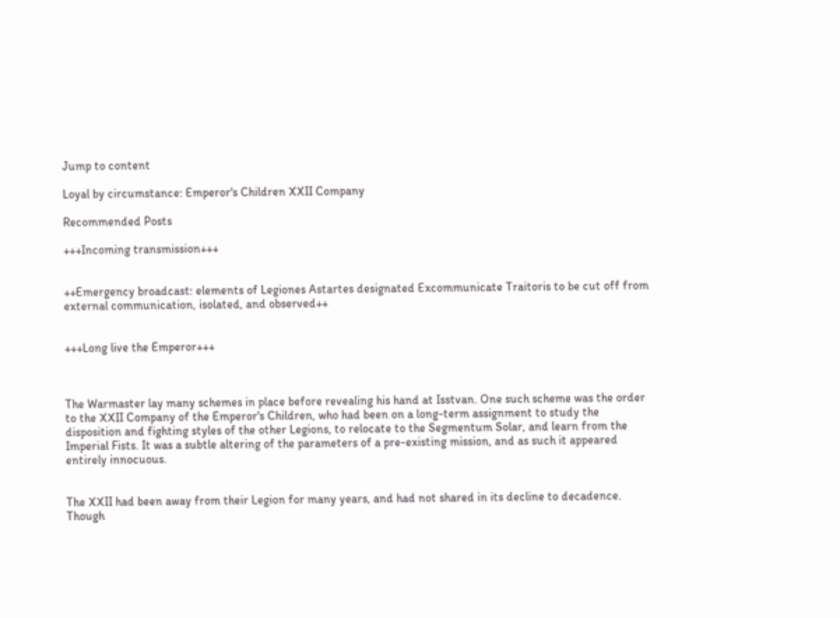Jump to content

Loyal by circumstance: Emperor's Children XXII Company

Recommended Posts

+++Incoming transmission+++


++Emergency broadcast: elements of Legiones Astartes designated Excommunicate Traitoris to be cut off from external communication, isolated, and observed++


+++Long live the Emperor+++



The Warmaster lay many schemes in place before revealing his hand at Isstvan. One such scheme was the order to the XXII Company of the Emperor's Children, who had been on a long-term assignment to study the disposition and fighting styles of the other Legions, to relocate to the Segmentum Solar, and learn from the Imperial Fists. It was a subtle altering of the parameters of a pre-existing mission, and as such it appeared entirely innocuous.


The XXII had been away from their Legion for many years, and had not shared in its decline to decadence. Though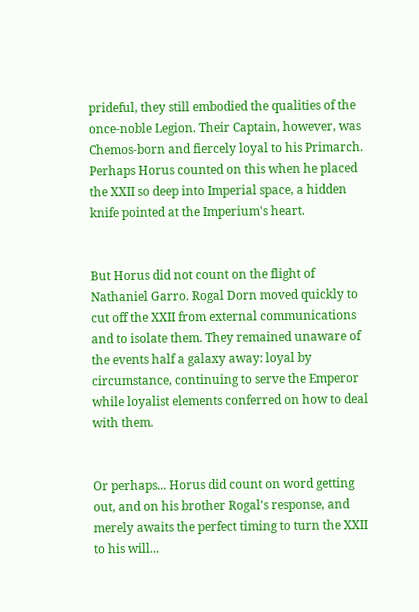prideful, they still embodied the qualities of the once-noble Legion. Their Captain, however, was Chemos-born and fiercely loyal to his Primarch. Perhaps Horus counted on this when he placed the XXII so deep into Imperial space, a hidden knife pointed at the Imperium's heart.


But Horus did not count on the flight of Nathaniel Garro. Rogal Dorn moved quickly to cut off the XXII from external communications and to isolate them. They remained unaware of the events half a galaxy away: loyal by circumstance, continuing to serve the Emperor while loyalist elements conferred on how to deal with them.


Or perhaps... Horus did count on word getting out, and on his brother Rogal's response, and merely awaits the perfect timing to turn the XXII to his will...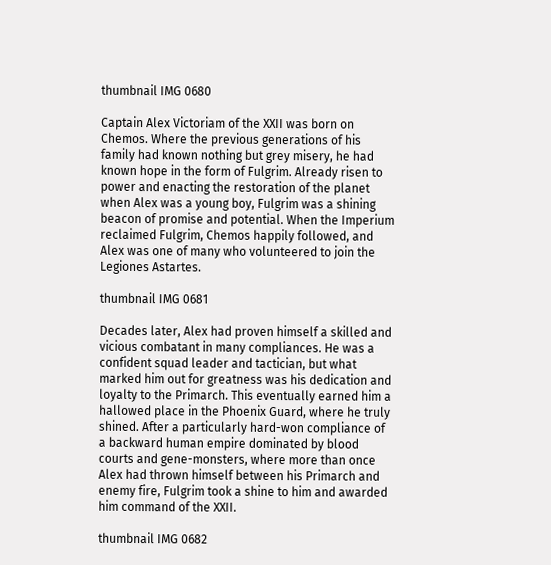thumbnail IMG 0680

Captain Alex Victoriam of the XXII was born on Chemos. Where the previous generations of his family had known nothing but grey misery, he had known hope in the form of Fulgrim. Already risen to power and enacting the restoration of the planet when Alex was a young boy, Fulgrim was a shining beacon of promise and potential. When the Imperium reclaimed Fulgrim, Chemos happily followed, and Alex was one of many who volunteered to join the Legiones Astartes.

thumbnail IMG 0681

Decades later, Alex had proven himself a skilled and vicious combatant in many compliances. He was a confident squad leader and tactician, but what marked him out for greatness was his dedication and loyalty to the Primarch. This eventually earned him a hallowed place in the Phoenix Guard, where he truly shined. After a particularly hard-won compliance of a backward human empire dominated by blood courts and gene-monsters, where more than once Alex had thrown himself between his Primarch and enemy fire, Fulgrim took a shine to him and awarded him command of the XXII.

thumbnail IMG 0682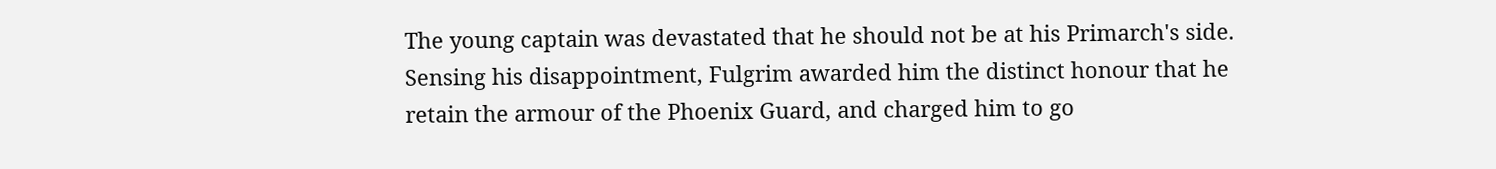The young captain was devastated that he should not be at his Primarch's side. Sensing his disappointment, Fulgrim awarded him the distinct honour that he retain the armour of the Phoenix Guard, and charged him to go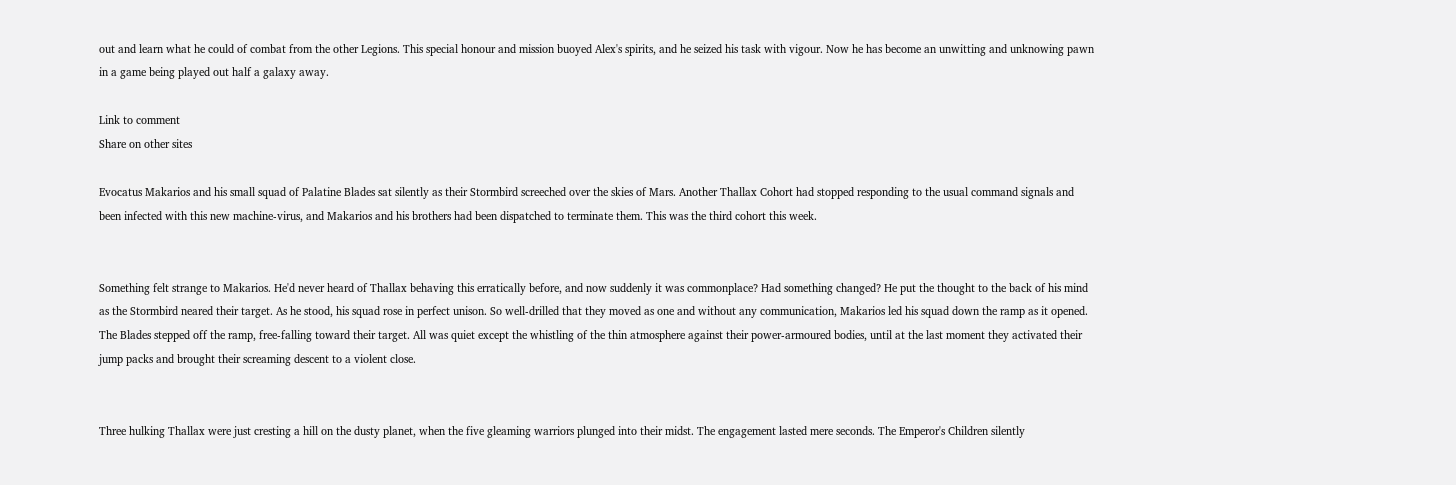out and learn what he could of combat from the other Legions. This special honour and mission buoyed Alex's spirits, and he seized his task with vigour. Now he has become an unwitting and unknowing pawn in a game being played out half a galaxy away.

Link to comment
Share on other sites

Evocatus Makarios and his small squad of Palatine Blades sat silently as their Stormbird screeched over the skies of Mars. Another Thallax Cohort had stopped responding to the usual command signals and been infected with this new machine-virus, and Makarios and his brothers had been dispatched to terminate them. This was the third cohort this week.


Something felt strange to Makarios. He'd never heard of Thallax behaving this erratically before, and now suddenly it was commonplace? Had something changed? He put the thought to the back of his mind as the Stormbird neared their target. As he stood, his squad rose in perfect unison. So well-drilled that they moved as one and without any communication, Makarios led his squad down the ramp as it opened. The Blades stepped off the ramp, free-falling toward their target. All was quiet except the whistling of the thin atmosphere against their power-armoured bodies, until at the last moment they activated their jump packs and brought their screaming descent to a violent close.


Three hulking Thallax were just cresting a hill on the dusty planet, when the five gleaming warriors plunged into their midst. The engagement lasted mere seconds. The Emperor's Children silently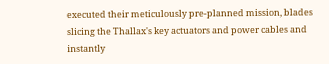executed their meticulously pre-planned mission, blades slicing the Thallax's key actuators and power cables and instantly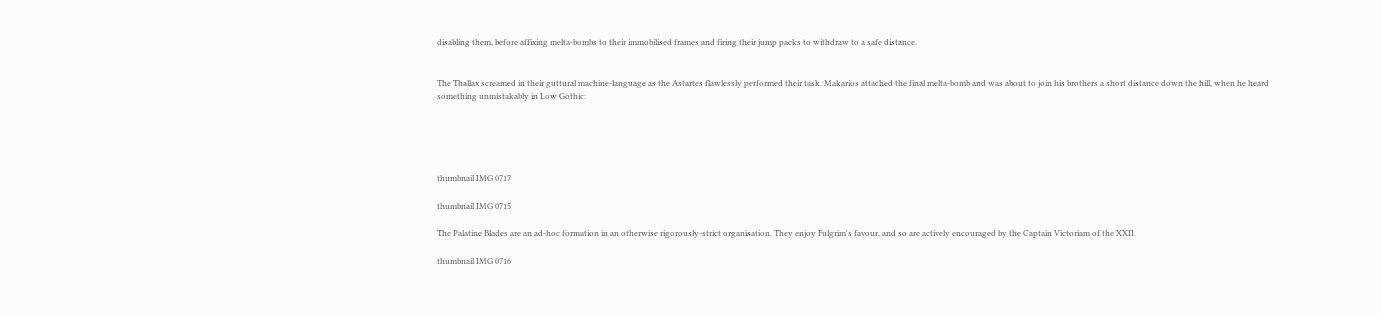disabling them, before affixing melta-bombs to their immobilised frames and firing their jump packs to withdraw to a safe distance.


The Thallax screamed in their guttural machine-language as the Astartes flawlessly performed their task. Makarios attached the final melta-bomb and was about to join his brothers a short distance down the hill, when he heard something unmistakably in Low Gothic:





thumbnail IMG 0717

thumbnail IMG 0715

The Palatine Blades are an ad-hoc formation in an otherwise rigorously-strict organisation. They enjoy Fulgrim's favour, and so are actively encouraged by the Captain Victoriam of the XXII.

thumbnail IMG 0716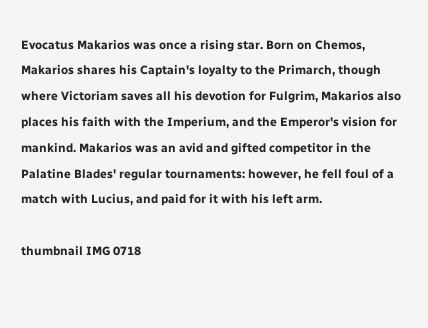Evocatus Makarios was once a rising star. Born on Chemos, Makarios shares his Captain's loyalty to the Primarch, though where Victoriam saves all his devotion for Fulgrim, Makarios also places his faith with the Imperium, and the Emperor's vision for mankind. Makarios was an avid and gifted competitor in the Palatine Blades' regular tournaments: however, he fell foul of a match with Lucius, and paid for it with his left arm.

thumbnail IMG 0718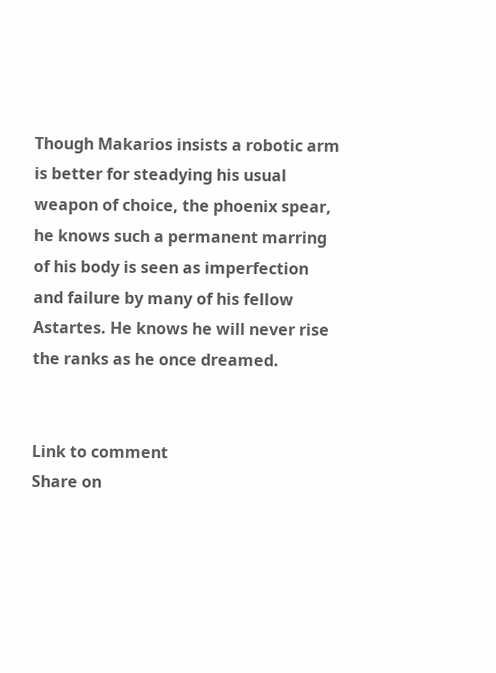Though Makarios insists a robotic arm is better for steadying his usual weapon of choice, the phoenix spear, he knows such a permanent marring of his body is seen as imperfection and failure by many of his fellow Astartes. He knows he will never rise the ranks as he once dreamed.


Link to comment
Share on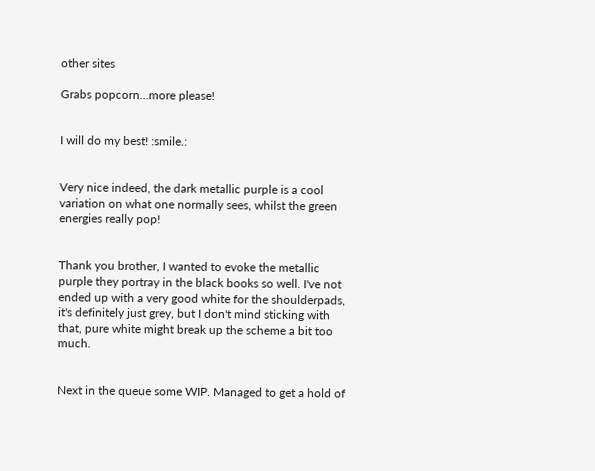other sites

Grabs popcorn…more please!


I will do my best! :smile.:


Very nice indeed, the dark metallic purple is a cool variation on what one normally sees, whilst the green energies really pop!


Thank you brother, I wanted to evoke the metallic purple they portray in the black books so well. I've not ended up with a very good white for the shoulderpads, it's definitely just grey, but I don't mind sticking with that, pure white might break up the scheme a bit too much.


Next in the queue some WIP. Managed to get a hold of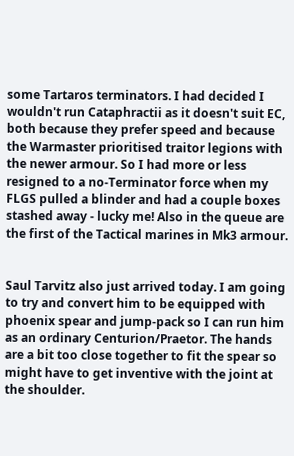some Tartaros terminators. I had decided I wouldn't run Cataphractii as it doesn't suit EC, both because they prefer speed and because the Warmaster prioritised traitor legions with the newer armour. So I had more or less resigned to a no-Terminator force when my FLGS pulled a blinder and had a couple boxes stashed away - lucky me! Also in the queue are the first of the Tactical marines in Mk3 armour.


Saul Tarvitz also just arrived today. I am going to try and convert him to be equipped with phoenix spear and jump-pack so I can run him as an ordinary Centurion/Praetor. The hands are a bit too close together to fit the spear so might have to get inventive with the joint at the shoulder.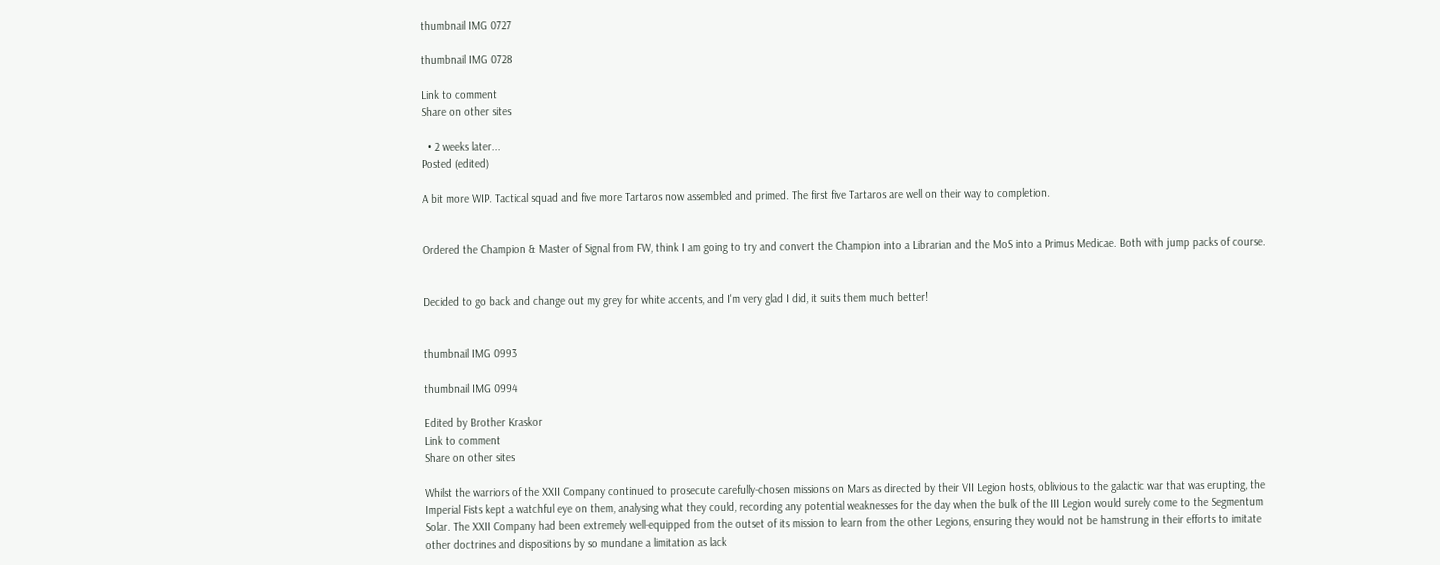thumbnail IMG 0727

thumbnail IMG 0728

Link to comment
Share on other sites

  • 2 weeks later...
Posted (edited)

A bit more WIP. Tactical squad and five more Tartaros now assembled and primed. The first five Tartaros are well on their way to completion.


Ordered the Champion & Master of Signal from FW, think I am going to try and convert the Champion into a Librarian and the MoS into a Primus Medicae. Both with jump packs of course.


Decided to go back and change out my grey for white accents, and I'm very glad I did, it suits them much better!


thumbnail IMG 0993

thumbnail IMG 0994

Edited by Brother Kraskor
Link to comment
Share on other sites

Whilst the warriors of the XXII Company continued to prosecute carefully-chosen missions on Mars as directed by their VII Legion hosts, oblivious to the galactic war that was erupting, the Imperial Fists kept a watchful eye on them, analysing what they could, recording any potential weaknesses for the day when the bulk of the III Legion would surely come to the Segmentum Solar. The XXII Company had been extremely well-equipped from the outset of its mission to learn from the other Legions, ensuring they would not be hamstrung in their efforts to imitate other doctrines and dispositions by so mundane a limitation as lack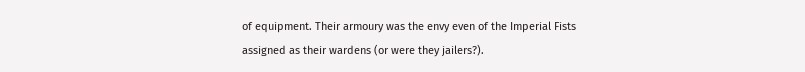of equipment. Their armoury was the envy even of the Imperial Fists assigned as their wardens (or were they jailers?).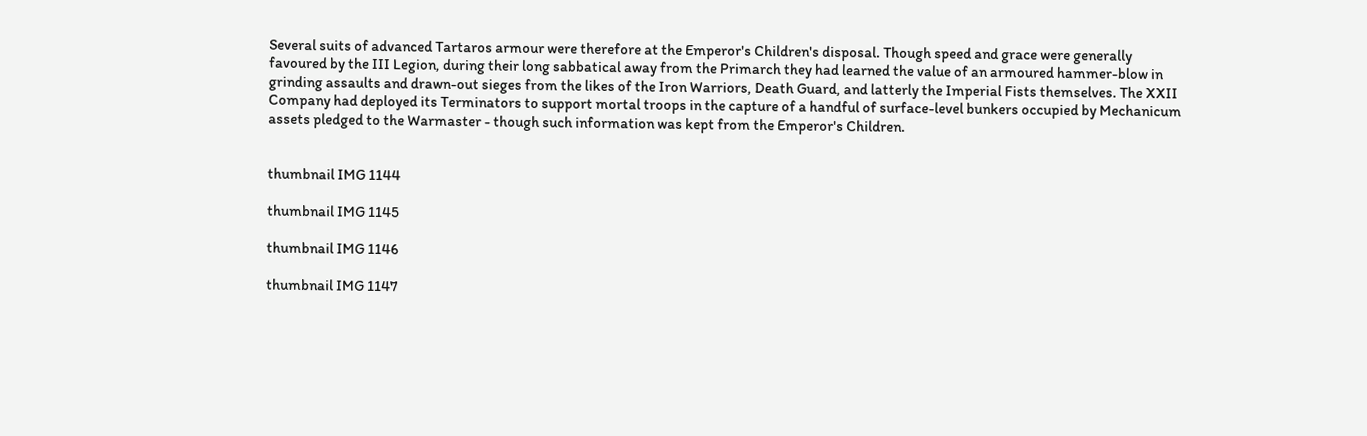Several suits of advanced Tartaros armour were therefore at the Emperor's Children's disposal. Though speed and grace were generally favoured by the III Legion, during their long sabbatical away from the Primarch they had learned the value of an armoured hammer-blow in grinding assaults and drawn-out sieges from the likes of the Iron Warriors, Death Guard, and latterly the Imperial Fists themselves. The XXII Company had deployed its Terminators to support mortal troops in the capture of a handful of surface-level bunkers occupied by Mechanicum assets pledged to the Warmaster - though such information was kept from the Emperor's Children.


thumbnail IMG 1144

thumbnail IMG 1145

thumbnail IMG 1146

thumbnail IMG 1147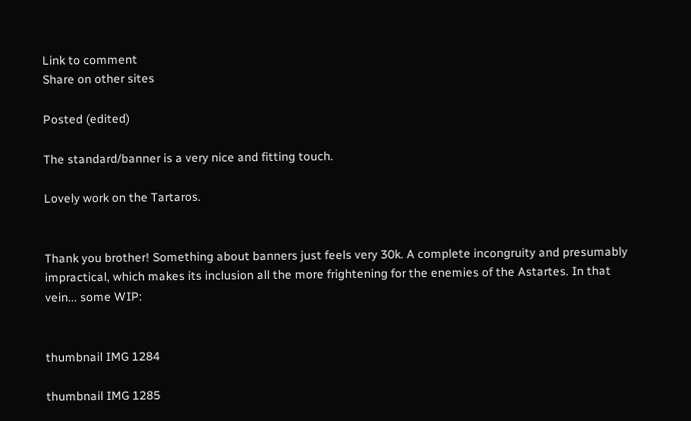Link to comment
Share on other sites

Posted (edited)

The standard/banner is a very nice and fitting touch.

Lovely work on the Tartaros.


Thank you brother! Something about banners just feels very 30k. A complete incongruity and presumably impractical, which makes its inclusion all the more frightening for the enemies of the Astartes. In that vein... some WIP:


thumbnail IMG 1284

thumbnail IMG 1285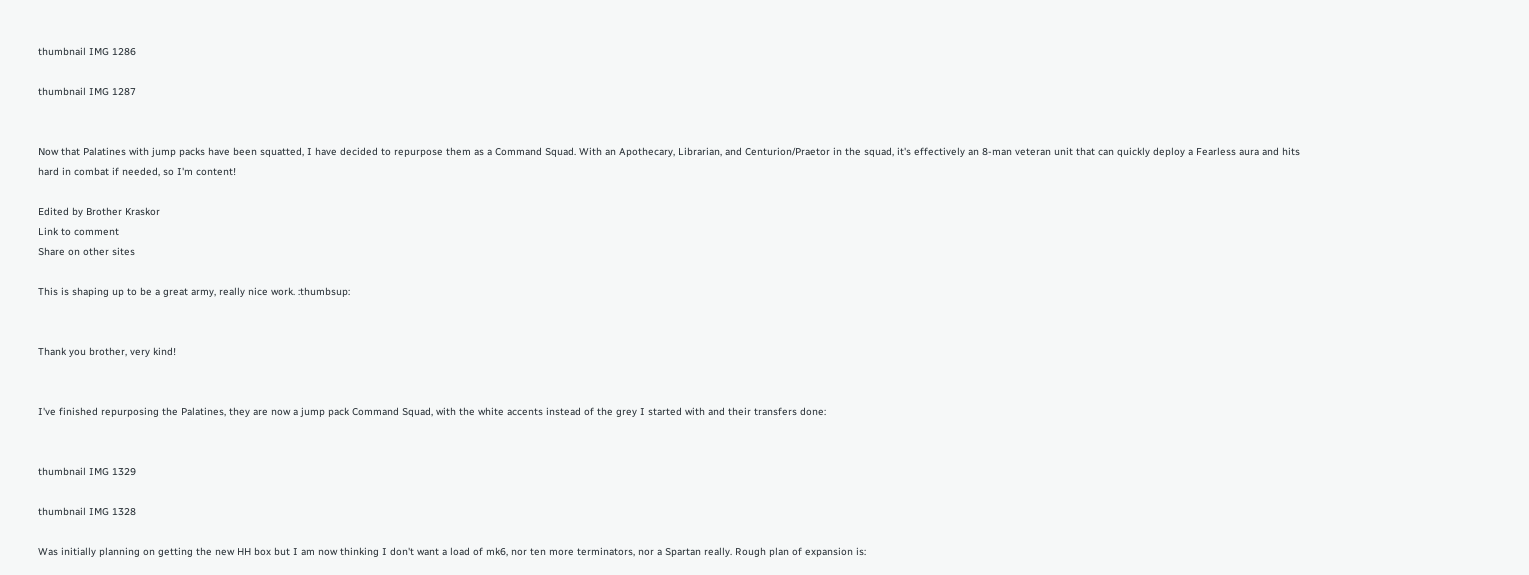thumbnail IMG 1286

thumbnail IMG 1287


Now that Palatines with jump packs have been squatted, I have decided to repurpose them as a Command Squad. With an Apothecary, Librarian, and Centurion/Praetor in the squad, it's effectively an 8-man veteran unit that can quickly deploy a Fearless aura and hits hard in combat if needed, so I'm content!

Edited by Brother Kraskor
Link to comment
Share on other sites

This is shaping up to be a great army, really nice work. :thumbsup:


Thank you brother, very kind!


I've finished repurposing the Palatines, they are now a jump pack Command Squad, with the white accents instead of the grey I started with and their transfers done:


thumbnail IMG 1329

thumbnail IMG 1328

Was initially planning on getting the new HH box but I am now thinking I don't want a load of mk6, nor ten more terminators, nor a Spartan really. Rough plan of expansion is: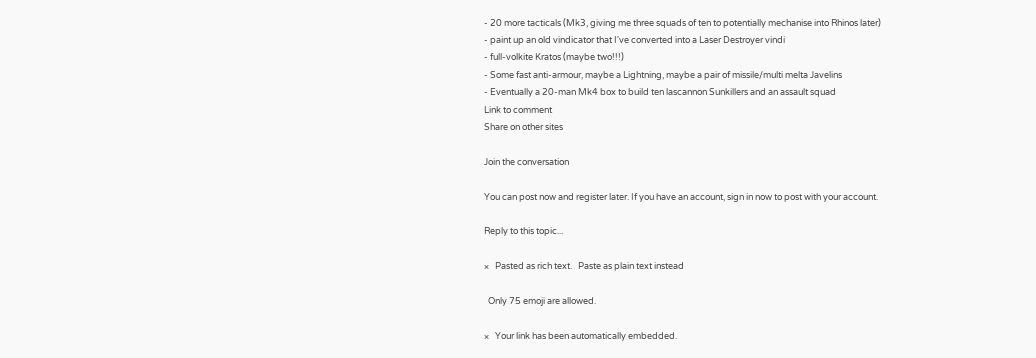- 20 more tacticals (Mk3, giving me three squads of ten to potentially mechanise into Rhinos later)
- paint up an old vindicator that I've converted into a Laser Destroyer vindi
- full-volkite Kratos (maybe two!!!)
- Some fast anti-armour, maybe a Lightning, maybe a pair of missile/multi melta Javelins
- Eventually a 20-man Mk4 box to build ten lascannon Sunkillers and an assault squad
Link to comment
Share on other sites

Join the conversation

You can post now and register later. If you have an account, sign in now to post with your account.

Reply to this topic...

×   Pasted as rich text.   Paste as plain text instead

  Only 75 emoji are allowed.

×   Your link has been automatically embedded.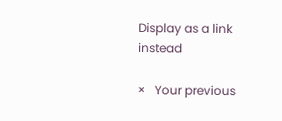Display as a link instead

×   Your previous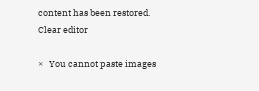content has been restored.   Clear editor

×   You cannot paste images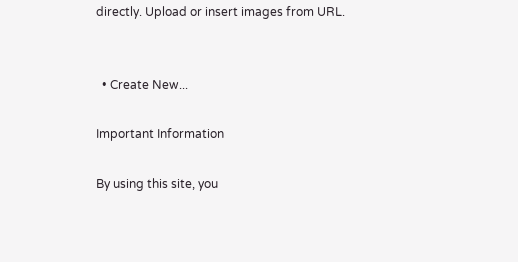directly. Upload or insert images from URL.


  • Create New...

Important Information

By using this site, you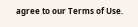agree to our Terms of Use.